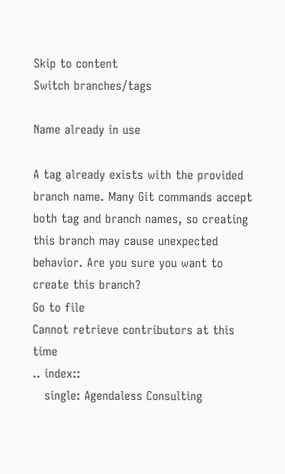Skip to content
Switch branches/tags

Name already in use

A tag already exists with the provided branch name. Many Git commands accept both tag and branch names, so creating this branch may cause unexpected behavior. Are you sure you want to create this branch?
Go to file
Cannot retrieve contributors at this time
.. index::
   single: Agendaless Consulting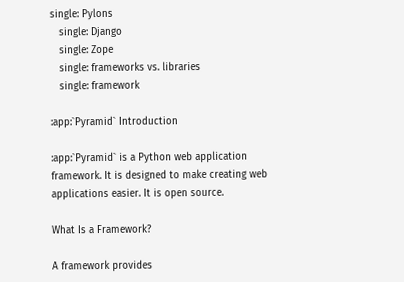single: Pylons
   single: Django
   single: Zope
   single: frameworks vs. libraries
   single: framework

:app:`Pyramid` Introduction

:app:`Pyramid` is a Python web application framework. It is designed to make creating web applications easier. It is open source.

What Is a Framework?

A framework provides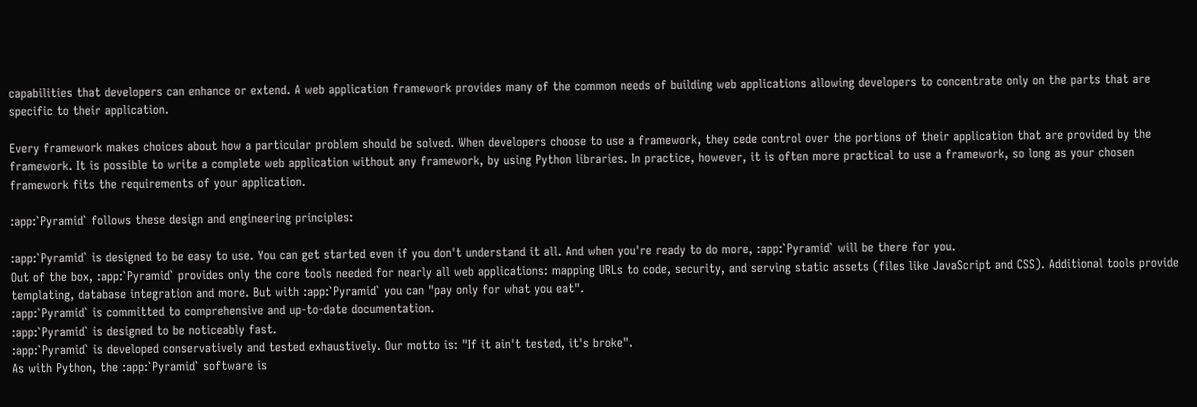capabilities that developers can enhance or extend. A web application framework provides many of the common needs of building web applications allowing developers to concentrate only on the parts that are specific to their application.

Every framework makes choices about how a particular problem should be solved. When developers choose to use a framework, they cede control over the portions of their application that are provided by the framework. It is possible to write a complete web application without any framework, by using Python libraries. In practice, however, it is often more practical to use a framework, so long as your chosen framework fits the requirements of your application.

:app:`Pyramid` follows these design and engineering principles:

:app:`Pyramid` is designed to be easy to use. You can get started even if you don't understand it all. And when you're ready to do more, :app:`Pyramid` will be there for you.
Out of the box, :app:`Pyramid` provides only the core tools needed for nearly all web applications: mapping URLs to code, security, and serving static assets (files like JavaScript and CSS). Additional tools provide templating, database integration and more. But with :app:`Pyramid` you can "pay only for what you eat".
:app:`Pyramid` is committed to comprehensive and up-to-date documentation.
:app:`Pyramid` is designed to be noticeably fast.
:app:`Pyramid` is developed conservatively and tested exhaustively. Our motto is: "If it ain't tested, it's broke".
As with Python, the :app:`Pyramid` software is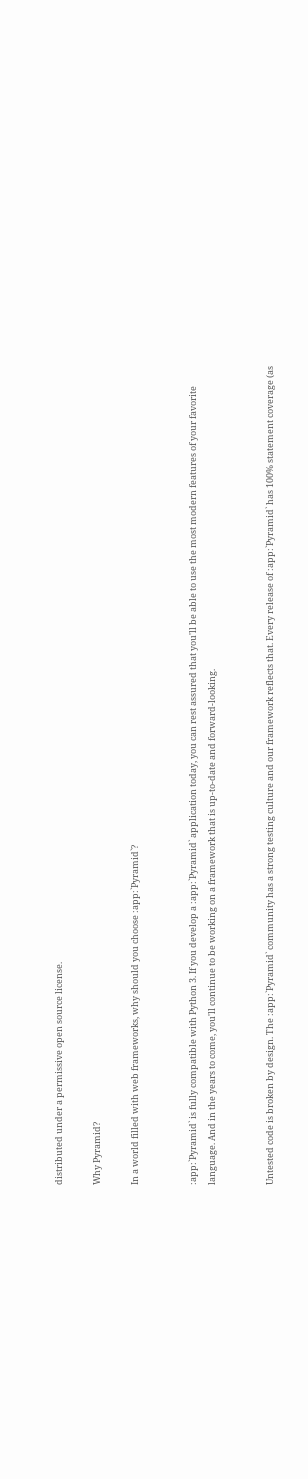distributed under a permissive open source license.

Why Pyramid?

In a world filled with web frameworks, why should you choose :app:`Pyramid`?


:app:`Pyramid` is fully compatible with Python 3. If you develop a :app:`Pyramid` application today, you can rest assured that you'll be able to use the most modern features of your favorite language. And in the years to come, you'll continue to be working on a framework that is up-to-date and forward-looking.


Untested code is broken by design. The :app:`Pyramid` community has a strong testing culture and our framework reflects that. Every release of :app:`Pyramid` has 100% statement coverage (as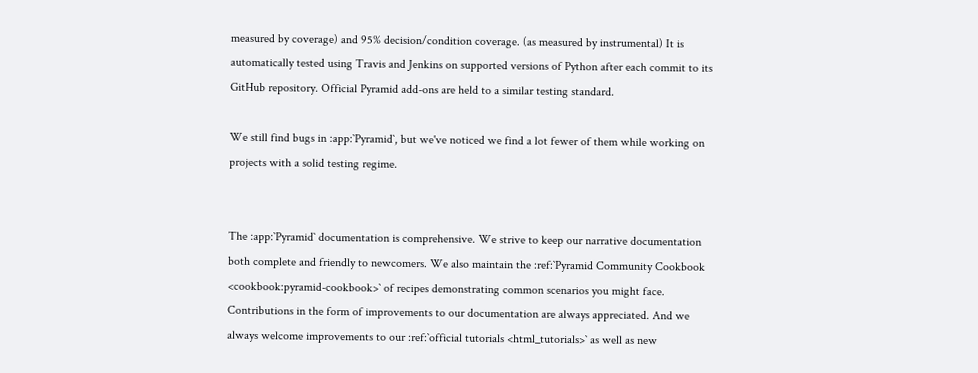measured by coverage) and 95% decision/condition coverage. (as measured by instrumental) It is automatically tested using Travis and Jenkins on supported versions of Python after each commit to its GitHub repository. Official Pyramid add-ons are held to a similar testing standard.

We still find bugs in :app:`Pyramid`, but we've noticed we find a lot fewer of them while working on projects with a solid testing regime.


The :app:`Pyramid` documentation is comprehensive. We strive to keep our narrative documentation both complete and friendly to newcomers. We also maintain the :ref:`Pyramid Community Cookbook <cookbook:pyramid-cookbook>` of recipes demonstrating common scenarios you might face. Contributions in the form of improvements to our documentation are always appreciated. And we always welcome improvements to our :ref:`official tutorials <html_tutorials>` as well as new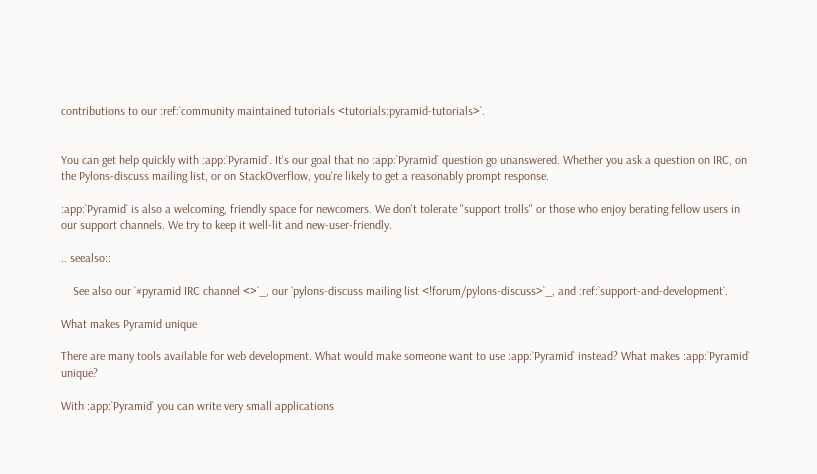contributions to our :ref:`community maintained tutorials <tutorials:pyramid-tutorials>`.


You can get help quickly with :app:`Pyramid`. It's our goal that no :app:`Pyramid` question go unanswered. Whether you ask a question on IRC, on the Pylons-discuss mailing list, or on StackOverflow, you're likely to get a reasonably prompt response.

:app:`Pyramid` is also a welcoming, friendly space for newcomers. We don't tolerate "support trolls" or those who enjoy berating fellow users in our support channels. We try to keep it well-lit and new-user-friendly.

.. seealso::

    See also our `#pyramid IRC channel <>`_, our `pylons-discuss mailing list <!forum/pylons-discuss>`_, and :ref:`support-and-development`.

What makes Pyramid unique

There are many tools available for web development. What would make someone want to use :app:`Pyramid` instead? What makes :app:`Pyramid` unique?

With :app:`Pyramid` you can write very small applications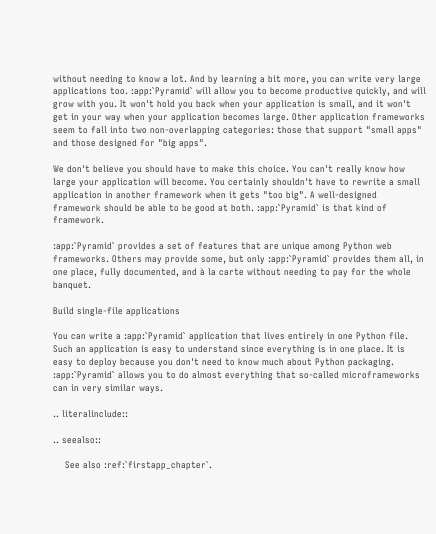without needing to know a lot. And by learning a bit more, you can write very large applications too. :app:`Pyramid` will allow you to become productive quickly, and will grow with you. It won't hold you back when your application is small, and it won't get in your way when your application becomes large. Other application frameworks seem to fall into two non-overlapping categories: those that support "small apps" and those designed for "big apps".

We don't believe you should have to make this choice. You can't really know how large your application will become. You certainly shouldn't have to rewrite a small application in another framework when it gets "too big". A well-designed framework should be able to be good at both. :app:`Pyramid` is that kind of framework.

:app:`Pyramid` provides a set of features that are unique among Python web frameworks. Others may provide some, but only :app:`Pyramid` provides them all, in one place, fully documented, and à la carte without needing to pay for the whole banquet.

Build single-file applications

You can write a :app:`Pyramid` application that lives entirely in one Python file. Such an application is easy to understand since everything is in one place. It is easy to deploy because you don't need to know much about Python packaging. :app:`Pyramid` allows you to do almost everything that so-called microframeworks can in very similar ways.

.. literalinclude::

.. seealso::

    See also :ref:`firstapp_chapter`.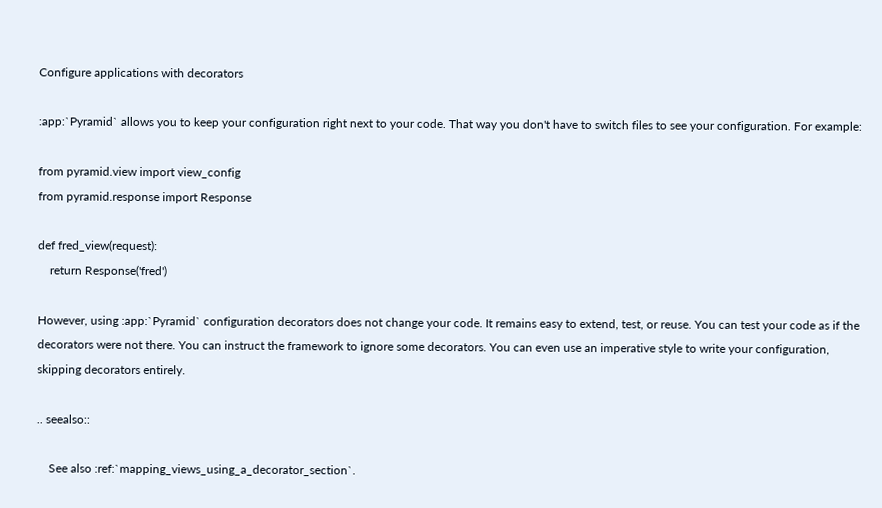Configure applications with decorators

:app:`Pyramid` allows you to keep your configuration right next to your code. That way you don't have to switch files to see your configuration. For example:

from pyramid.view import view_config
from pyramid.response import Response

def fred_view(request):
    return Response('fred')

However, using :app:`Pyramid` configuration decorators does not change your code. It remains easy to extend, test, or reuse. You can test your code as if the decorators were not there. You can instruct the framework to ignore some decorators. You can even use an imperative style to write your configuration, skipping decorators entirely.

.. seealso::

    See also :ref:`mapping_views_using_a_decorator_section`.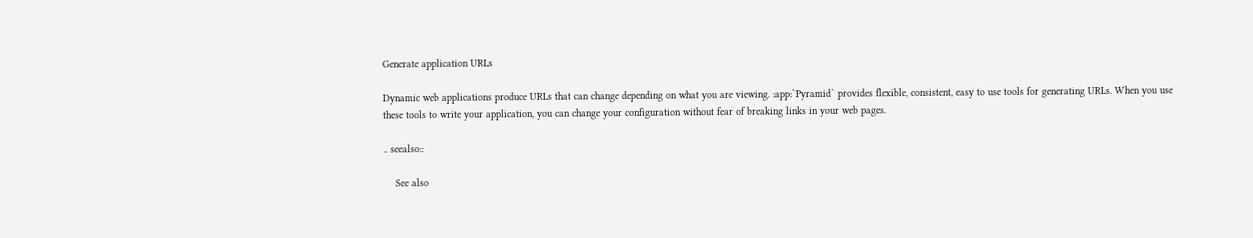Generate application URLs

Dynamic web applications produce URLs that can change depending on what you are viewing. :app:`Pyramid` provides flexible, consistent, easy to use tools for generating URLs. When you use these tools to write your application, you can change your configuration without fear of breaking links in your web pages.

.. seealso::

    See also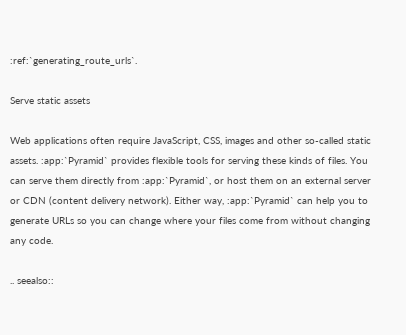:ref:`generating_route_urls`.

Serve static assets

Web applications often require JavaScript, CSS, images and other so-called static assets. :app:`Pyramid` provides flexible tools for serving these kinds of files. You can serve them directly from :app:`Pyramid`, or host them on an external server or CDN (content delivery network). Either way, :app:`Pyramid` can help you to generate URLs so you can change where your files come from without changing any code.

.. seealso::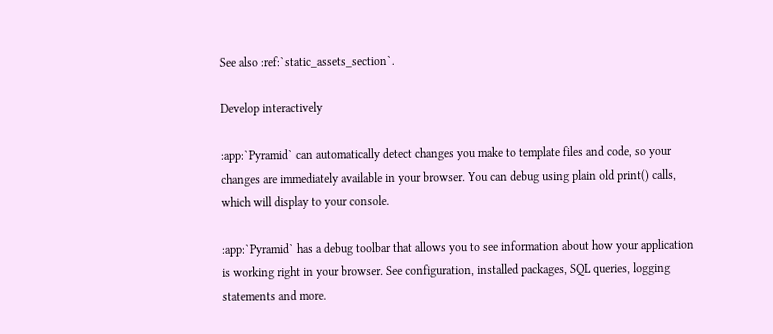See also :ref:`static_assets_section`.

Develop interactively

:app:`Pyramid` can automatically detect changes you make to template files and code, so your changes are immediately available in your browser. You can debug using plain old print() calls, which will display to your console.

:app:`Pyramid` has a debug toolbar that allows you to see information about how your application is working right in your browser. See configuration, installed packages, SQL queries, logging statements and more.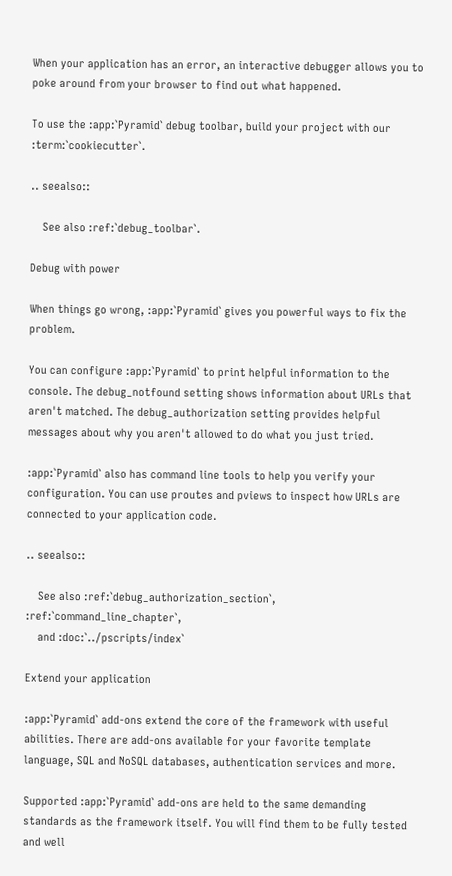When your application has an error, an interactive debugger allows you to poke around from your browser to find out what happened.

To use the :app:`Pyramid` debug toolbar, build your project with our :term:`cookiecutter`.

.. seealso::

    See also :ref:`debug_toolbar`.

Debug with power

When things go wrong, :app:`Pyramid` gives you powerful ways to fix the problem.

You can configure :app:`Pyramid` to print helpful information to the console. The debug_notfound setting shows information about URLs that aren't matched. The debug_authorization setting provides helpful messages about why you aren't allowed to do what you just tried.

:app:`Pyramid` also has command line tools to help you verify your configuration. You can use proutes and pviews to inspect how URLs are connected to your application code.

.. seealso::

    See also :ref:`debug_authorization_section`, :ref:`command_line_chapter`,
    and :doc:`../pscripts/index`

Extend your application

:app:`Pyramid` add-ons extend the core of the framework with useful abilities. There are add-ons available for your favorite template language, SQL and NoSQL databases, authentication services and more.

Supported :app:`Pyramid` add-ons are held to the same demanding standards as the framework itself. You will find them to be fully tested and well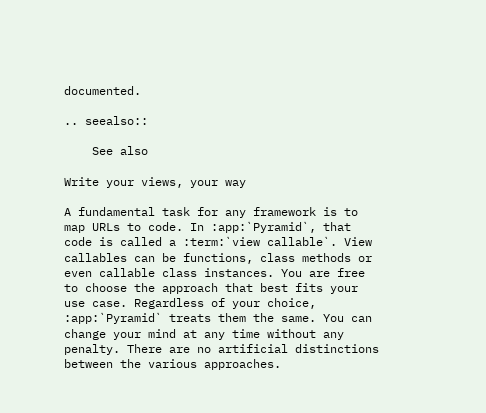documented.

.. seealso::

    See also

Write your views, your way

A fundamental task for any framework is to map URLs to code. In :app:`Pyramid`, that code is called a :term:`view callable`. View callables can be functions, class methods or even callable class instances. You are free to choose the approach that best fits your use case. Regardless of your choice, :app:`Pyramid` treats them the same. You can change your mind at any time without any penalty. There are no artificial distinctions between the various approaches.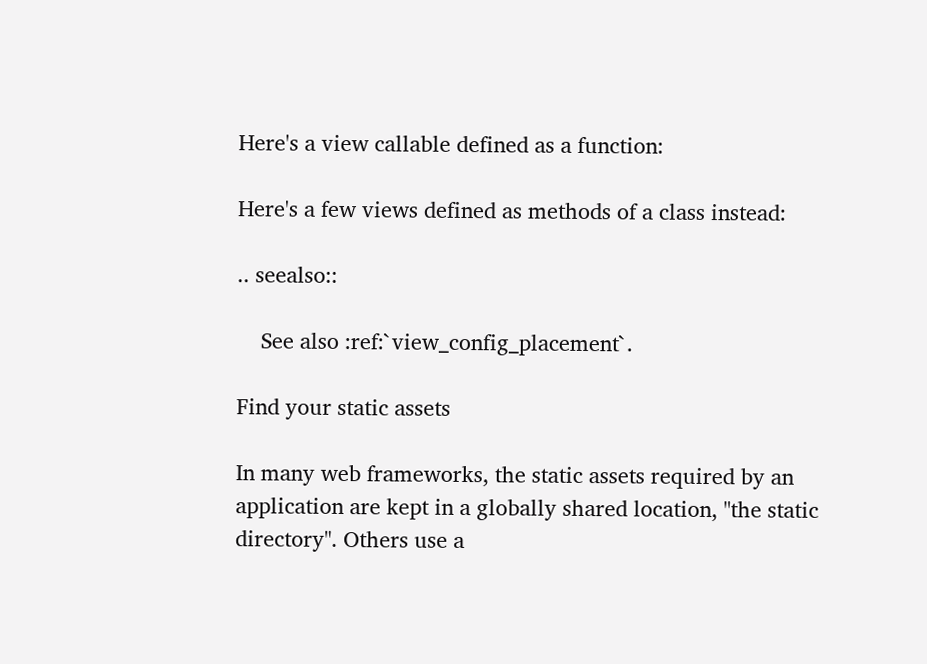Here's a view callable defined as a function:

Here's a few views defined as methods of a class instead:

.. seealso::

    See also :ref:`view_config_placement`.

Find your static assets

In many web frameworks, the static assets required by an application are kept in a globally shared location, "the static directory". Others use a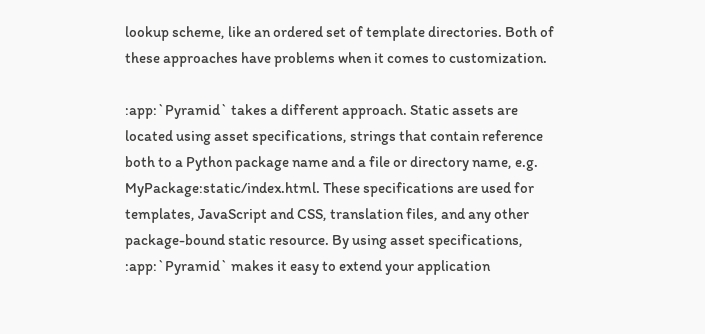lookup scheme, like an ordered set of template directories. Both of these approaches have problems when it comes to customization.

:app:`Pyramid` takes a different approach. Static assets are located using asset specifications, strings that contain reference both to a Python package name and a file or directory name, e.g. MyPackage:static/index.html. These specifications are used for templates, JavaScript and CSS, translation files, and any other package-bound static resource. By using asset specifications, :app:`Pyramid` makes it easy to extend your application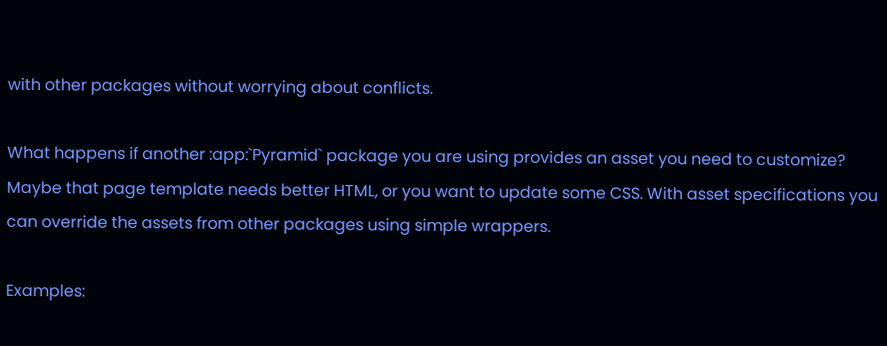with other packages without worrying about conflicts.

What happens if another :app:`Pyramid` package you are using provides an asset you need to customize? Maybe that page template needs better HTML, or you want to update some CSS. With asset specifications you can override the assets from other packages using simple wrappers.

Examples: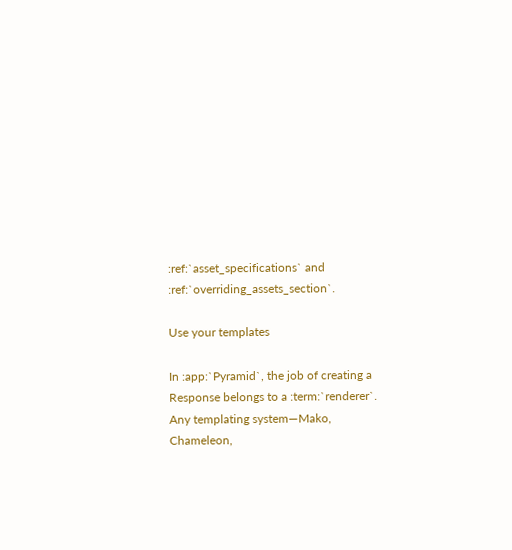:ref:`asset_specifications` and :ref:`overriding_assets_section`.

Use your templates

In :app:`Pyramid`, the job of creating a Response belongs to a :term:`renderer`. Any templating system—Mako, Chameleon,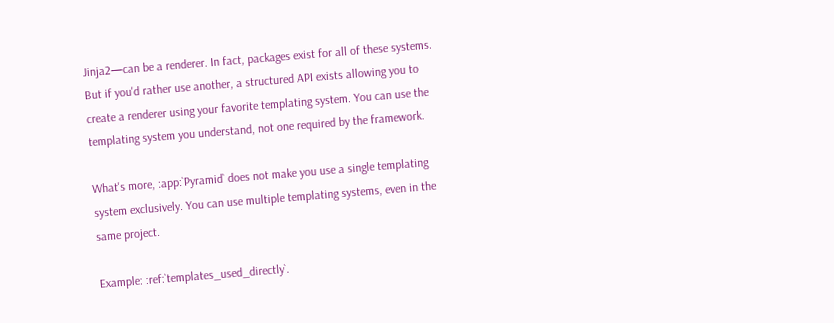Jinja2—can be a renderer. In fact, packages exist for all of these systems. But if you'd rather use another, a structured API exists allowing you to create a renderer using your favorite templating system. You can use the templating system you understand, not one required by the framework.

What's more, :app:`Pyramid` does not make you use a single templating system exclusively. You can use multiple templating systems, even in the same project.

Example: :ref:`templates_used_directly`.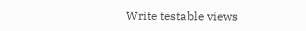Write testable views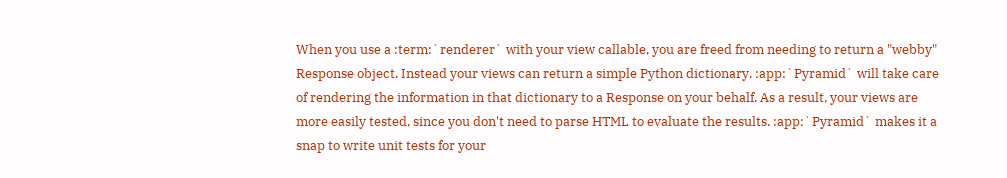When you use a :term:`renderer` with your view callable, you are freed from needing to return a "webby" Response object. Instead your views can return a simple Python dictionary. :app:`Pyramid` will take care of rendering the information in that dictionary to a Response on your behalf. As a result, your views are more easily tested, since you don't need to parse HTML to evaluate the results. :app:`Pyramid` makes it a snap to write unit tests for your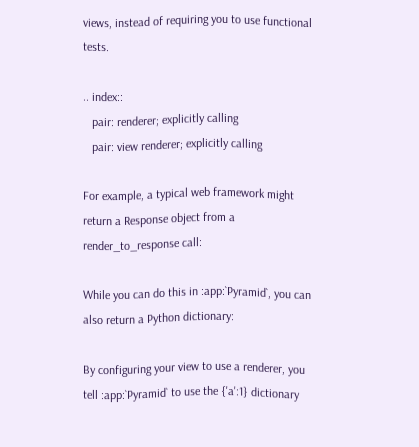views, instead of requiring you to use functional tests.

.. index::
   pair: renderer; explicitly calling
   pair: view renderer; explicitly calling

For example, a typical web framework might return a Response object from a render_to_response call:

While you can do this in :app:`Pyramid`, you can also return a Python dictionary:

By configuring your view to use a renderer, you tell :app:`Pyramid` to use the {'a':1} dictionary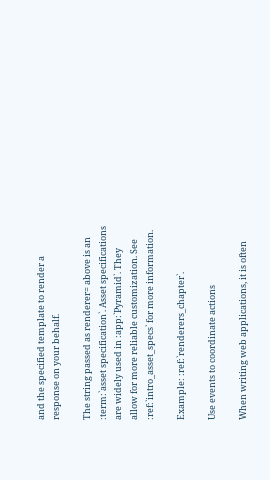and the specified template to render a response on your behalf.

The string passed as renderer= above is an :term:`asset specification`. Asset specifications are widely used in :app:`Pyramid`. They allow for more reliable customization. See :ref:`intro_asset_specs` for more information.

Example: :ref:`renderers_chapter`.

Use events to coordinate actions

When writing web applications, it is often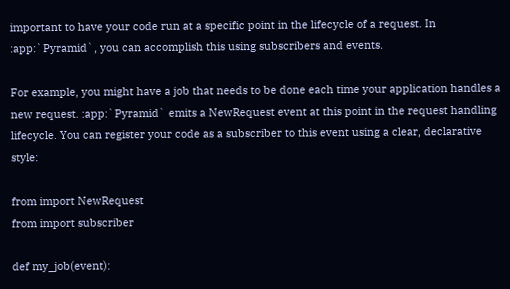important to have your code run at a specific point in the lifecycle of a request. In :app:`Pyramid`, you can accomplish this using subscribers and events.

For example, you might have a job that needs to be done each time your application handles a new request. :app:`Pyramid` emits a NewRequest event at this point in the request handling lifecycle. You can register your code as a subscriber to this event using a clear, declarative style:

from import NewRequest
from import subscriber

def my_job(event):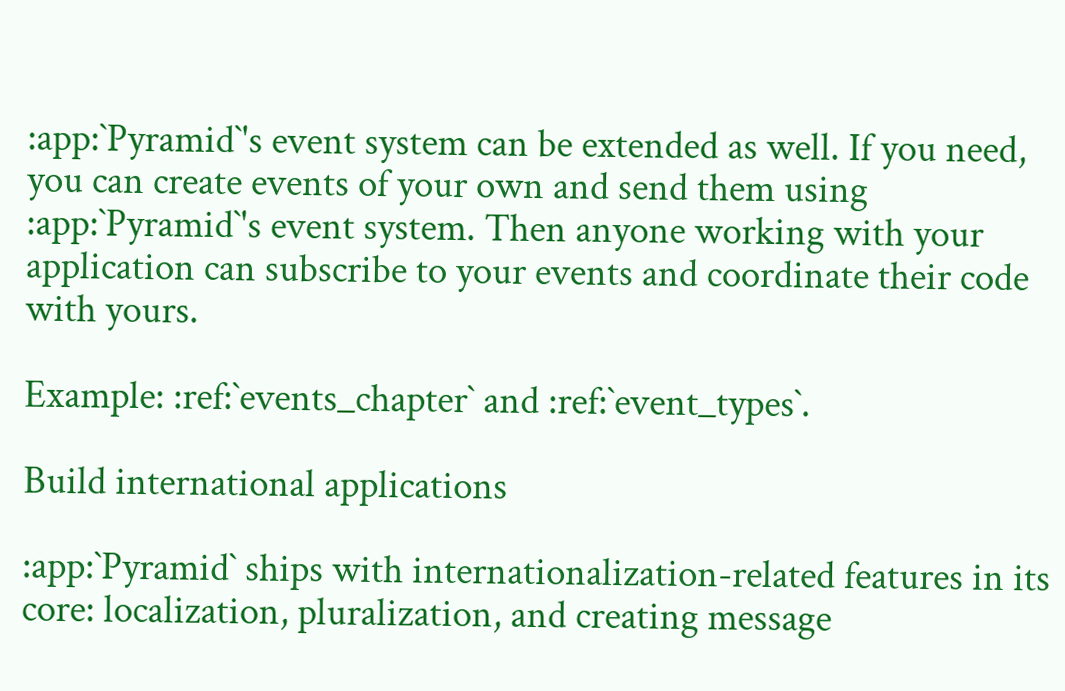:app:`Pyramid`'s event system can be extended as well. If you need, you can create events of your own and send them using :app:`Pyramid`'s event system. Then anyone working with your application can subscribe to your events and coordinate their code with yours.

Example: :ref:`events_chapter` and :ref:`event_types`.

Build international applications

:app:`Pyramid` ships with internationalization-related features in its core: localization, pluralization, and creating message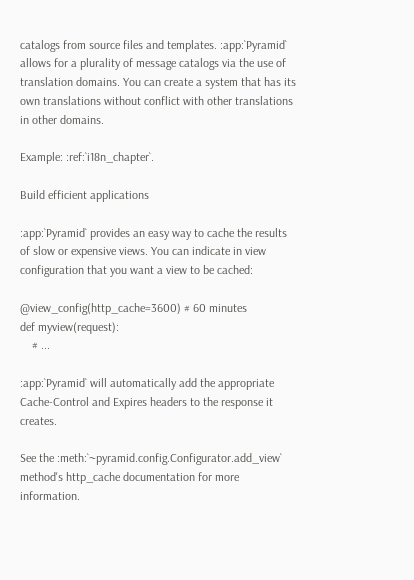catalogs from source files and templates. :app:`Pyramid` allows for a plurality of message catalogs via the use of translation domains. You can create a system that has its own translations without conflict with other translations in other domains.

Example: :ref:`i18n_chapter`.

Build efficient applications

:app:`Pyramid` provides an easy way to cache the results of slow or expensive views. You can indicate in view configuration that you want a view to be cached:

@view_config(http_cache=3600) # 60 minutes
def myview(request):
    # ...

:app:`Pyramid` will automatically add the appropriate Cache-Control and Expires headers to the response it creates.

See the :meth:`~pyramid.config.Configurator.add_view` method's http_cache documentation for more information.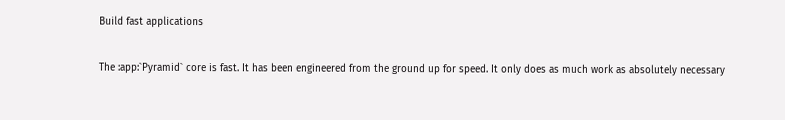Build fast applications

The :app:`Pyramid` core is fast. It has been engineered from the ground up for speed. It only does as much work as absolutely necessary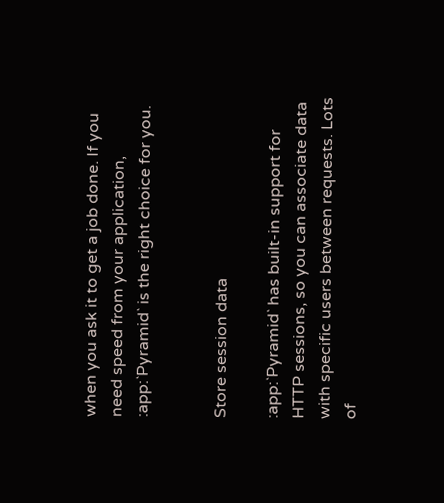when you ask it to get a job done. If you need speed from your application, :app:`Pyramid` is the right choice for you.


Store session data

:app:`Pyramid` has built-in support for HTTP sessions, so you can associate data with specific users between requests. Lots of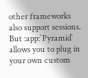other frameworks also support sessions. But :app:`Pyramid` allows you to plug in your own custom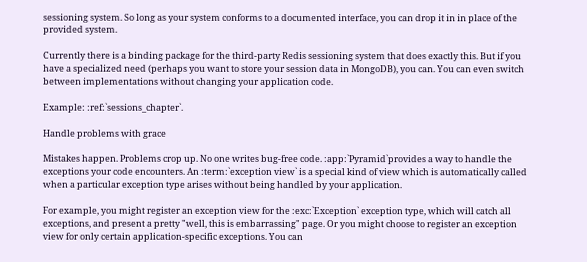sessioning system. So long as your system conforms to a documented interface, you can drop it in in place of the provided system.

Currently there is a binding package for the third-party Redis sessioning system that does exactly this. But if you have a specialized need (perhaps you want to store your session data in MongoDB), you can. You can even switch between implementations without changing your application code.

Example: :ref:`sessions_chapter`.

Handle problems with grace

Mistakes happen. Problems crop up. No one writes bug-free code. :app:`Pyramid`provides a way to handle the exceptions your code encounters. An :term:`exception view` is a special kind of view which is automatically called when a particular exception type arises without being handled by your application.

For example, you might register an exception view for the :exc:`Exception` exception type, which will catch all exceptions, and present a pretty "well, this is embarrassing" page. Or you might choose to register an exception view for only certain application-specific exceptions. You can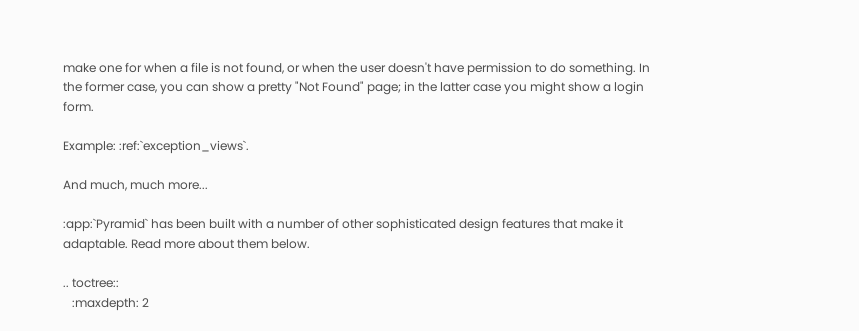make one for when a file is not found, or when the user doesn't have permission to do something. In the former case, you can show a pretty "Not Found" page; in the latter case you might show a login form.

Example: :ref:`exception_views`.

And much, much more...

:app:`Pyramid` has been built with a number of other sophisticated design features that make it adaptable. Read more about them below.

.. toctree::
   :maxdepth: 2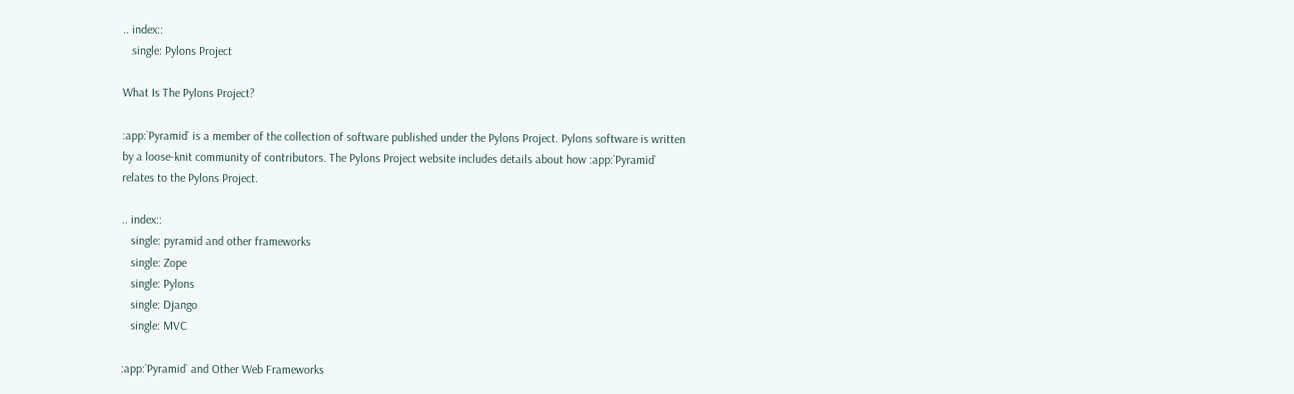.. index::
   single: Pylons Project

What Is The Pylons Project?

:app:`Pyramid` is a member of the collection of software published under the Pylons Project. Pylons software is written by a loose-knit community of contributors. The Pylons Project website includes details about how :app:`Pyramid` relates to the Pylons Project.

.. index::
   single: pyramid and other frameworks
   single: Zope
   single: Pylons
   single: Django
   single: MVC

:app:`Pyramid` and Other Web Frameworks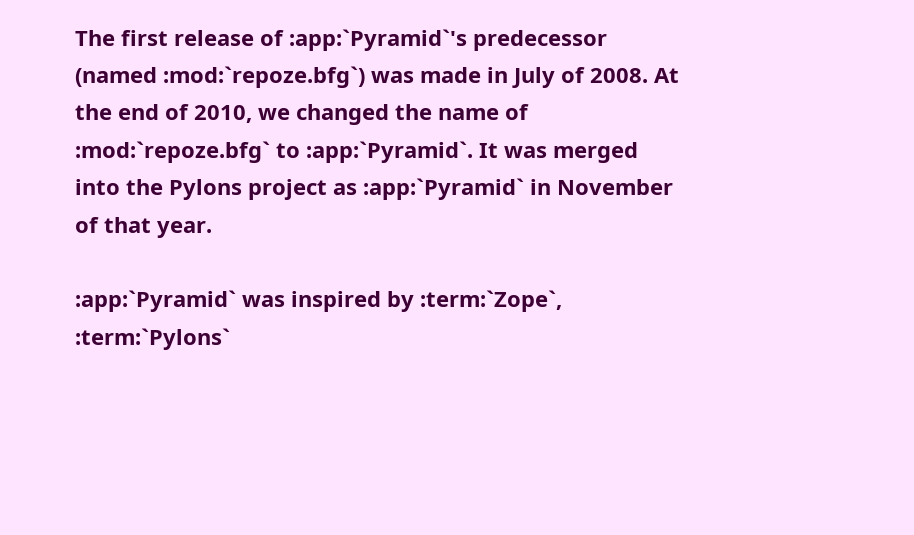The first release of :app:`Pyramid`'s predecessor (named :mod:`repoze.bfg`) was made in July of 2008. At the end of 2010, we changed the name of :mod:`repoze.bfg` to :app:`Pyramid`. It was merged into the Pylons project as :app:`Pyramid` in November of that year.

:app:`Pyramid` was inspired by :term:`Zope`, :term:`Pylons`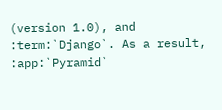(version 1.0), and :term:`Django`. As a result, :app:`Pyramid`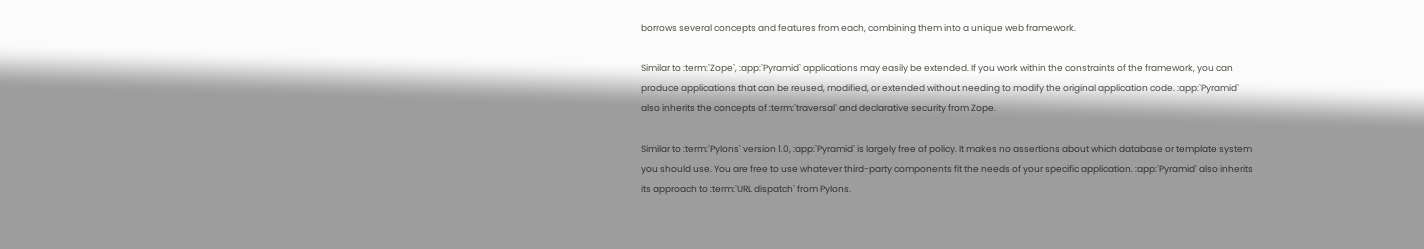borrows several concepts and features from each, combining them into a unique web framework.

Similar to :term:`Zope`, :app:`Pyramid` applications may easily be extended. If you work within the constraints of the framework, you can produce applications that can be reused, modified, or extended without needing to modify the original application code. :app:`Pyramid` also inherits the concepts of :term:`traversal` and declarative security from Zope.

Similar to :term:`Pylons` version 1.0, :app:`Pyramid` is largely free of policy. It makes no assertions about which database or template system you should use. You are free to use whatever third-party components fit the needs of your specific application. :app:`Pyramid` also inherits its approach to :term:`URL dispatch` from Pylons.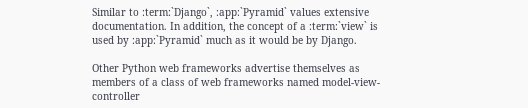Similar to :term:`Django`, :app:`Pyramid` values extensive documentation. In addition, the concept of a :term:`view` is used by :app:`Pyramid` much as it would be by Django.

Other Python web frameworks advertise themselves as members of a class of web frameworks named model-view-controller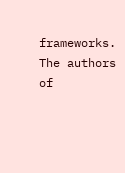frameworks. The authors of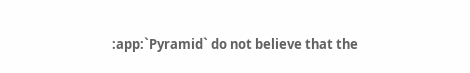:app:`Pyramid` do not believe that the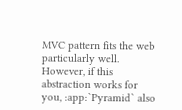MVC pattern fits the web particularly well. However, if this abstraction works for you, :app:`Pyramid` also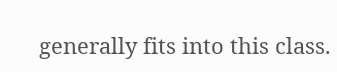generally fits into this class.